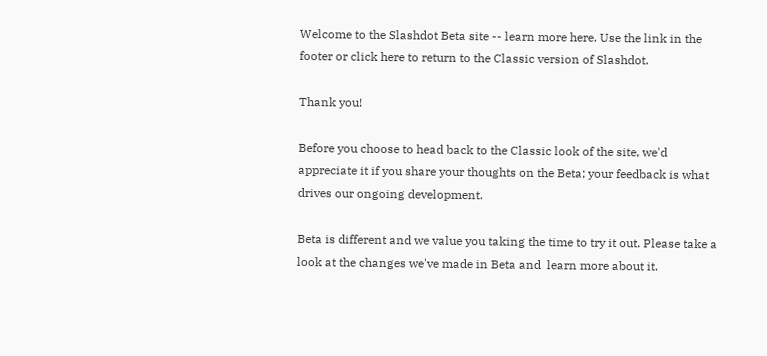Welcome to the Slashdot Beta site -- learn more here. Use the link in the footer or click here to return to the Classic version of Slashdot.

Thank you!

Before you choose to head back to the Classic look of the site, we'd appreciate it if you share your thoughts on the Beta; your feedback is what drives our ongoing development.

Beta is different and we value you taking the time to try it out. Please take a look at the changes we've made in Beta and  learn more about it.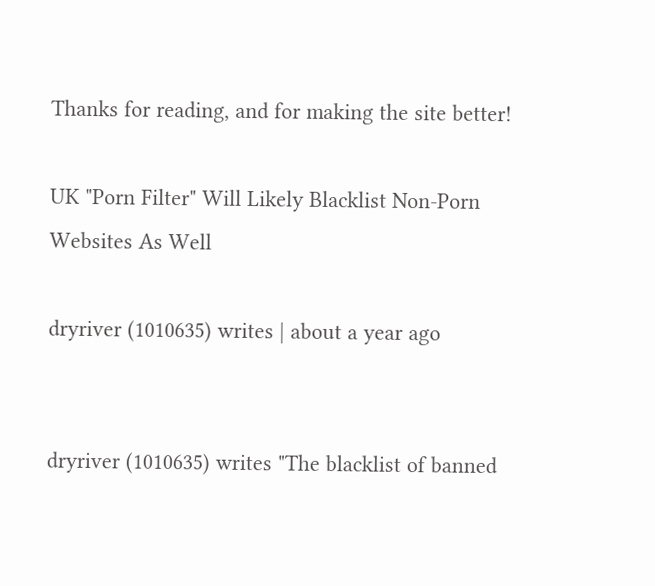Thanks for reading, and for making the site better!

UK "Porn Filter" Will Likely Blacklist Non-Porn Websites As Well

dryriver (1010635) writes | about a year ago


dryriver (1010635) writes "The blacklist of banned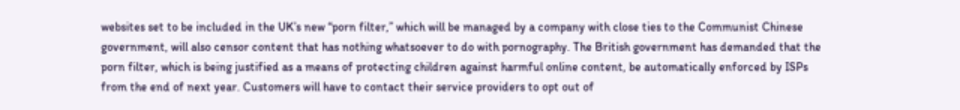websites set to be included in the UK’s new “porn filter,” which will be managed by a company with close ties to the Communist Chinese government, will also censor content that has nothing whatsoever to do with pornography. The British government has demanded that the porn filter, which is being justified as a means of protecting children against harmful online content, be automatically enforced by ISPs from the end of next year. Customers will have to contact their service providers to opt out of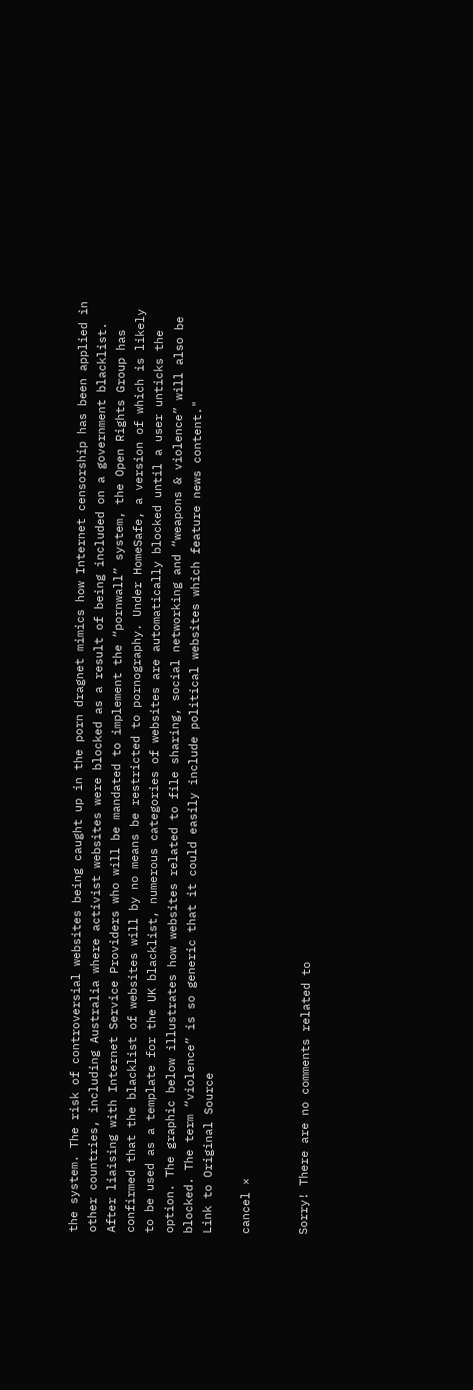the system. The risk of controversial websites being caught up in the porn dragnet mimics how Internet censorship has been applied in other countries, including Australia where activist websites were blocked as a result of being included on a government blacklist. After liaising with Internet Service Providers who will be mandated to implement the “pornwall” system, the Open Rights Group has confirmed that the blacklist of websites will by no means be restricted to pornography. Under HomeSafe, a version of which is likely to be used as a template for the UK blacklist, numerous categories of websites are automatically blocked until a user unticks the option. The graphic below illustrates how websites related to file sharing, social networking and “weapons & violence” will also be blocked. The term “violence” is so generic that it could easily include political websites which feature news content."
Link to Original Source

cancel ×


Sorry! There are no comments related to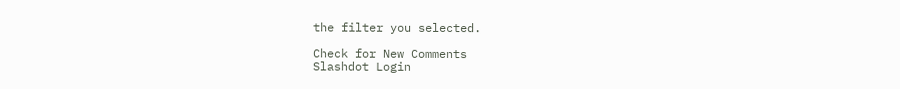the filter you selected.

Check for New Comments
Slashdot Login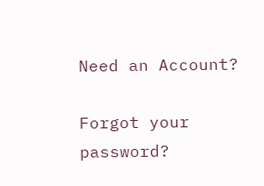Need an Account?

Forgot your password?